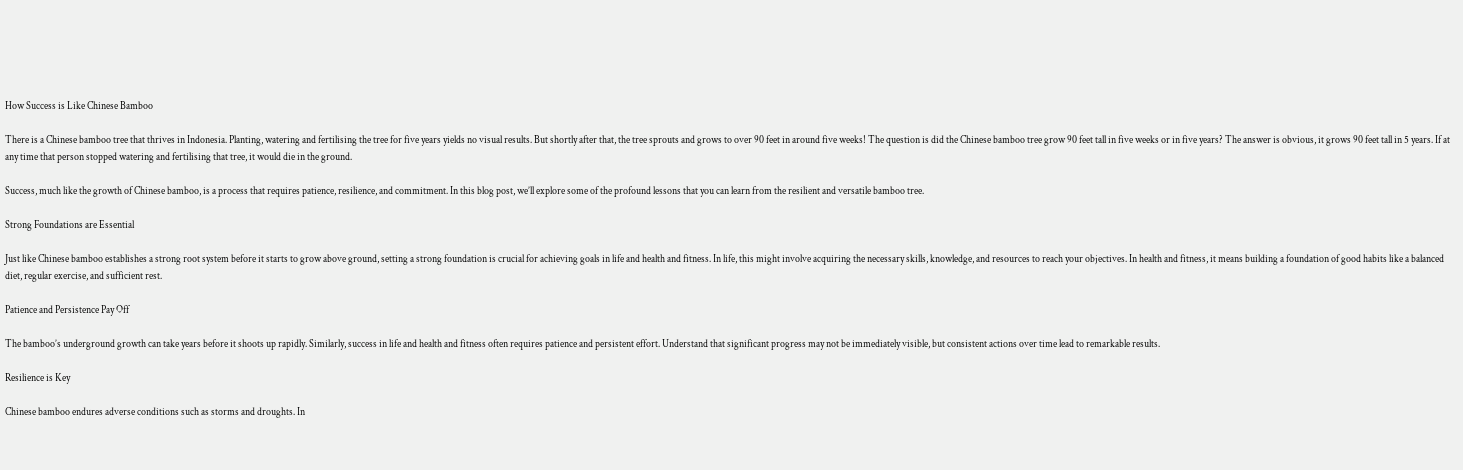How Success is Like Chinese Bamboo

There is a Chinese bamboo tree that thrives in Indonesia. Planting, watering and fertilising the tree for five years yields no visual results. But shortly after that, the tree sprouts and grows to over 90 feet in around five weeks! The question is did the Chinese bamboo tree grow 90 feet tall in five weeks or in five years? The answer is obvious, it grows 90 feet tall in 5 years. If at any time that person stopped watering and fertilising that tree, it would die in the ground.

Success, much like the growth of Chinese bamboo, is a process that requires patience, resilience, and commitment. In this blog post, we’ll explore some of the profound lessons that you can learn from the resilient and versatile bamboo tree.

Strong Foundations are Essential

Just like Chinese bamboo establishes a strong root system before it starts to grow above ground, setting a strong foundation is crucial for achieving goals in life and health and fitness. In life, this might involve acquiring the necessary skills, knowledge, and resources to reach your objectives. In health and fitness, it means building a foundation of good habits like a balanced diet, regular exercise, and sufficient rest.

Patience and Persistence Pay Off

The bamboo’s underground growth can take years before it shoots up rapidly. Similarly, success in life and health and fitness often requires patience and persistent effort. Understand that significant progress may not be immediately visible, but consistent actions over time lead to remarkable results.

Resilience is Key

Chinese bamboo endures adverse conditions such as storms and droughts. In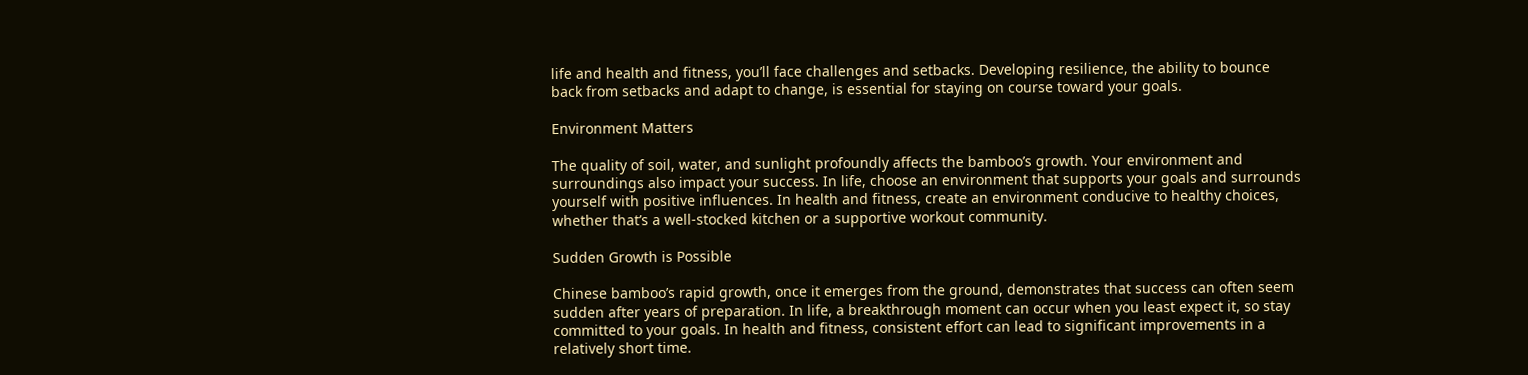life and health and fitness, you’ll face challenges and setbacks. Developing resilience, the ability to bounce back from setbacks and adapt to change, is essential for staying on course toward your goals.

Environment Matters

The quality of soil, water, and sunlight profoundly affects the bamboo’s growth. Your environment and surroundings also impact your success. In life, choose an environment that supports your goals and surrounds yourself with positive influences. In health and fitness, create an environment conducive to healthy choices, whether that’s a well-stocked kitchen or a supportive workout community.

Sudden Growth is Possible

Chinese bamboo’s rapid growth, once it emerges from the ground, demonstrates that success can often seem sudden after years of preparation. In life, a breakthrough moment can occur when you least expect it, so stay committed to your goals. In health and fitness, consistent effort can lead to significant improvements in a relatively short time.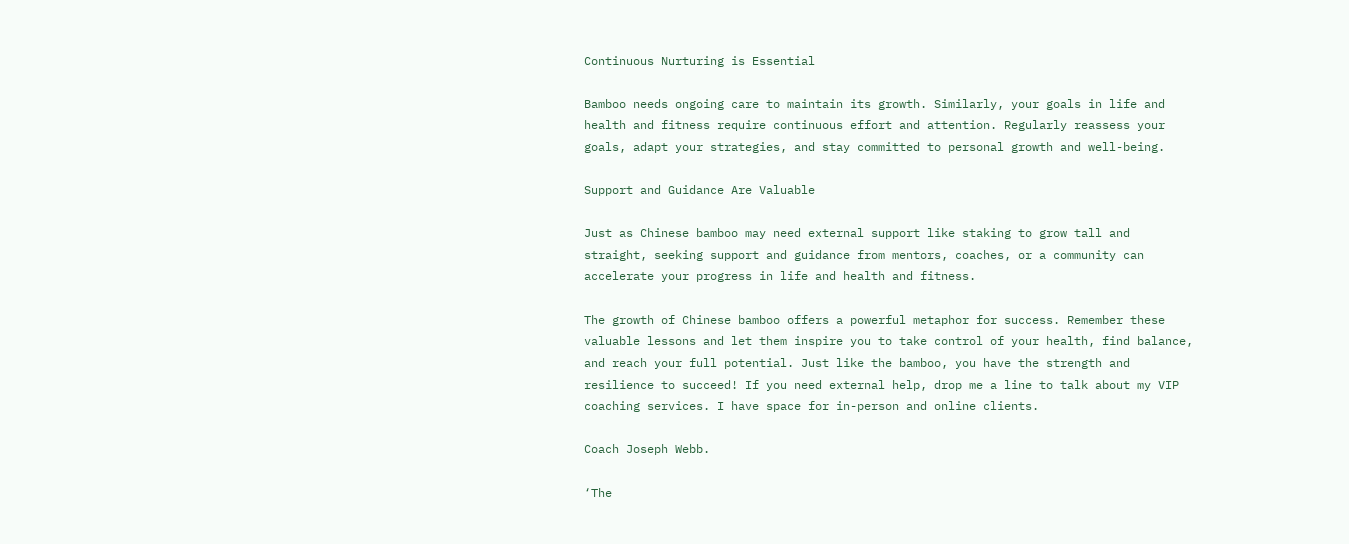Continuous Nurturing is Essential

Bamboo needs ongoing care to maintain its growth. Similarly, your goals in life and health and fitness require continuous effort and attention. Regularly reassess your goals, adapt your strategies, and stay committed to personal growth and well-being.

Support and Guidance Are Valuable

Just as Chinese bamboo may need external support like staking to grow tall and straight, seeking support and guidance from mentors, coaches, or a community can accelerate your progress in life and health and fitness.

The growth of Chinese bamboo offers a powerful metaphor for success. Remember these valuable lessons and let them inspire you to take control of your health, find balance, and reach your full potential. Just like the bamboo, you have the strength and resilience to succeed! If you need external help, drop me a line to talk about my VIP coaching services. I have space for in-person and online clients.

Coach Joseph Webb.

‘The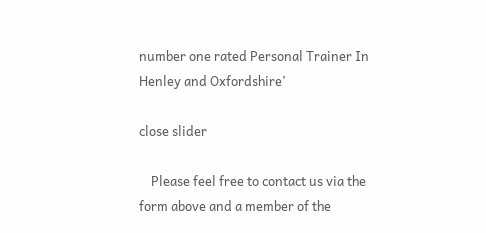number one rated Personal Trainer In Henley and Oxfordshire’

close slider

    Please feel free to contact us via the form above and a member of the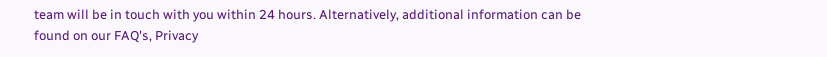team will be in touch with you within 24 hours. Alternatively, additional information can be found on our FAQ's, Privacy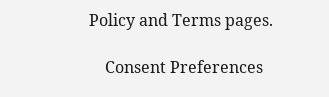Policy and Terms pages.

    Consent Preferences